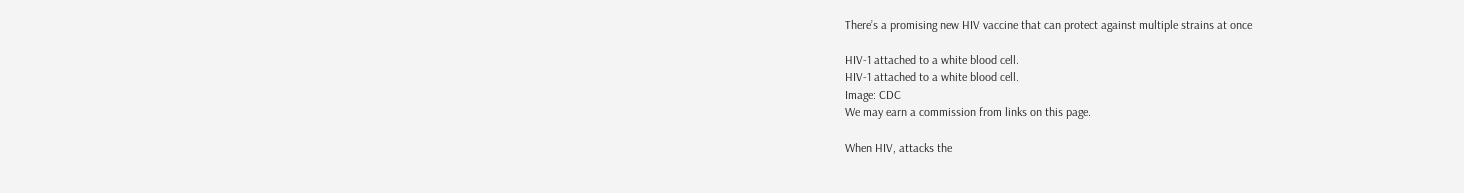There’s a promising new HIV vaccine that can protect against multiple strains at once

HIV-1 attached to a white blood cell.
HIV-1 attached to a white blood cell.
Image: CDC
We may earn a commission from links on this page.

When HIV, attacks the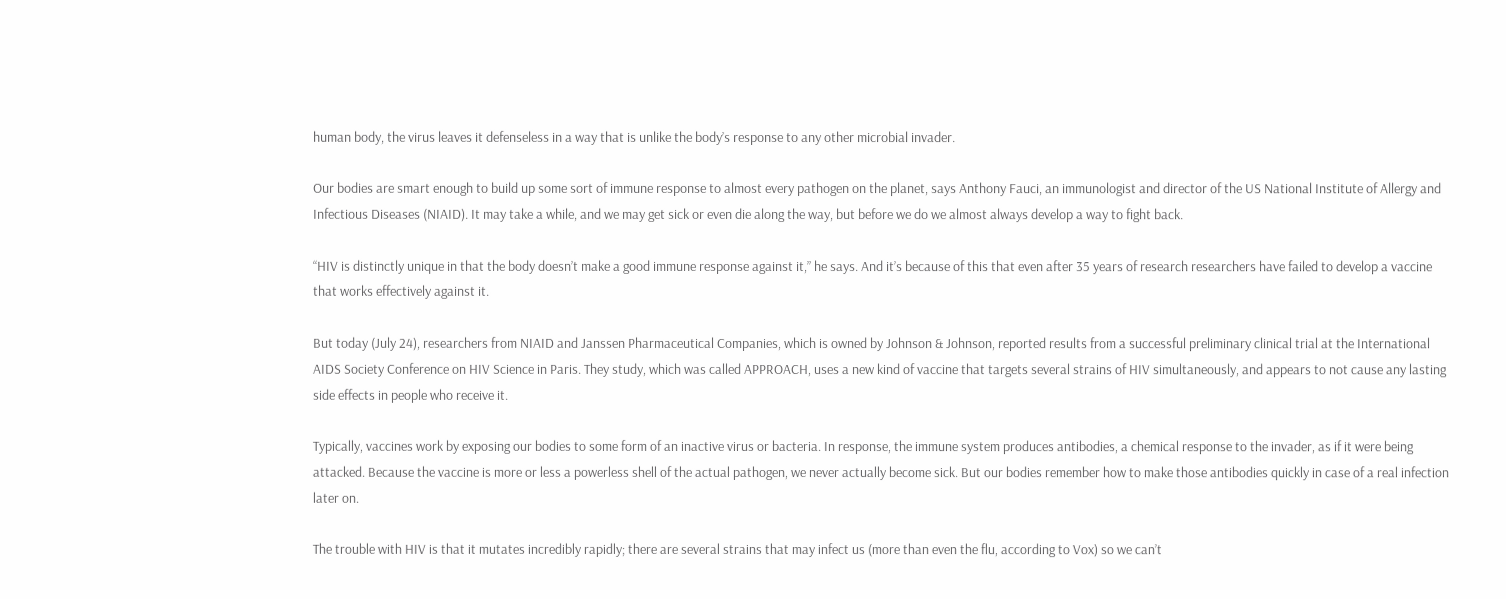human body, the virus leaves it defenseless in a way that is unlike the body’s response to any other microbial invader.

Our bodies are smart enough to build up some sort of immune response to almost every pathogen on the planet, says Anthony Fauci, an immunologist and director of the US National Institute of Allergy and Infectious Diseases (NIAID). It may take a while, and we may get sick or even die along the way, but before we do we almost always develop a way to fight back.

“HIV is distinctly unique in that the body doesn’t make a good immune response against it,” he says. And it’s because of this that even after 35 years of research researchers have failed to develop a vaccine that works effectively against it.

But today (July 24), researchers from NIAID and Janssen Pharmaceutical Companies, which is owned by Johnson & Johnson, reported results from a successful preliminary clinical trial at the International AIDS Society Conference on HIV Science in Paris. They study, which was called APPROACH, uses a new kind of vaccine that targets several strains of HIV simultaneously, and appears to not cause any lasting side effects in people who receive it.

Typically, vaccines work by exposing our bodies to some form of an inactive virus or bacteria. In response, the immune system produces antibodies, a chemical response to the invader, as if it were being attacked. Because the vaccine is more or less a powerless shell of the actual pathogen, we never actually become sick. But our bodies remember how to make those antibodies quickly in case of a real infection later on.

The trouble with HIV is that it mutates incredibly rapidly; there are several strains that may infect us (more than even the flu, according to Vox) so we can’t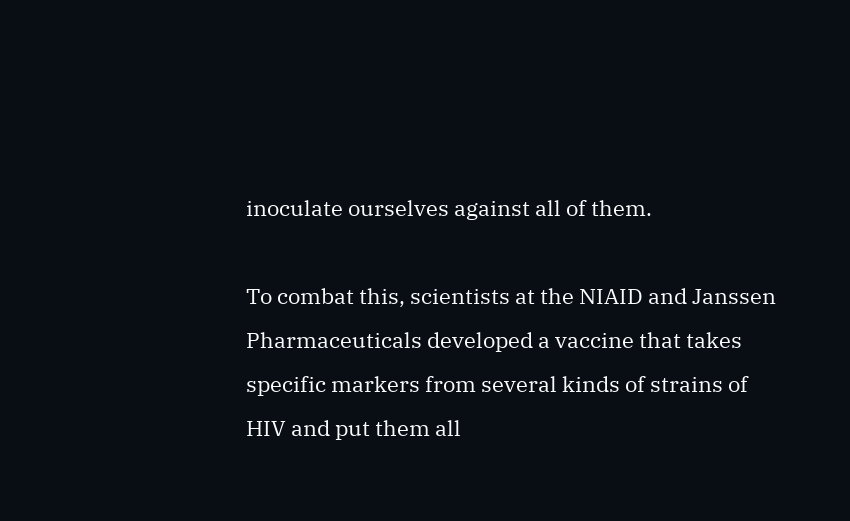inoculate ourselves against all of them.

To combat this, scientists at the NIAID and Janssen Pharmaceuticals developed a vaccine that takes specific markers from several kinds of strains of HIV and put them all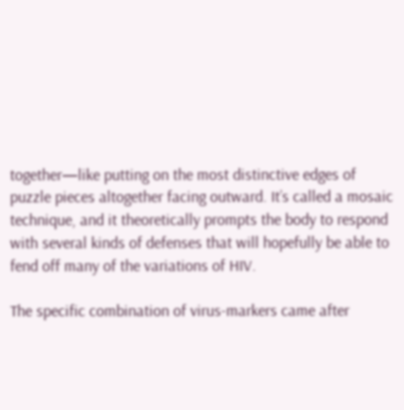together—like putting on the most distinctive edges of puzzle pieces altogether facing outward. It’s called a mosaic technique, and it theoretically prompts the body to respond with several kinds of defenses that will hopefully be able to fend off many of the variations of HIV.

The specific combination of virus-markers came after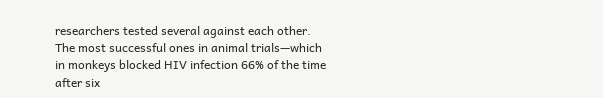researchers tested several against each other. The most successful ones in animal trials—which in monkeys blocked HIV infection 66% of the time after six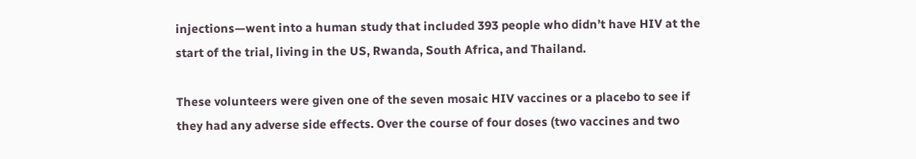injections—went into a human study that included 393 people who didn’t have HIV at the start of the trial, living in the US, Rwanda, South Africa, and Thailand.

These volunteers were given one of the seven mosaic HIV vaccines or a placebo to see if they had any adverse side effects. Over the course of four doses (two vaccines and two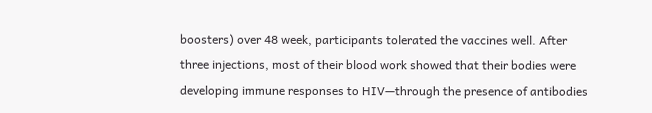boosters) over 48 week, participants tolerated the vaccines well. After three injections, most of their blood work showed that their bodies were developing immune responses to HIV—through the presence of antibodies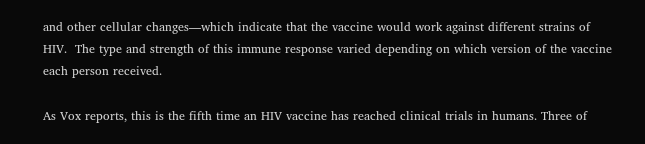and other cellular changes—which indicate that the vaccine would work against different strains of HIV.  The type and strength of this immune response varied depending on which version of the vaccine each person received.

As Vox reports, this is the fifth time an HIV vaccine has reached clinical trials in humans. Three of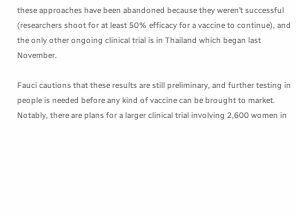these approaches have been abandoned because they weren’t successful (researchers shoot for at least 50% efficacy for a vaccine to continue), and the only other ongoing clinical trial is in Thailand which began last November.

Fauci cautions that these results are still preliminary, and further testing in people is needed before any kind of vaccine can be brought to market. Notably, there are plans for a larger clinical trial involving 2,600 women in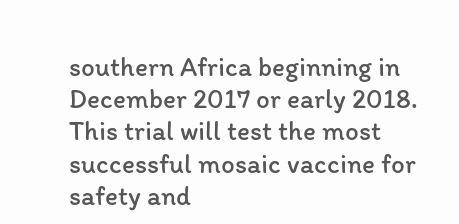southern Africa beginning in December 2017 or early 2018. This trial will test the most successful mosaic vaccine for safety and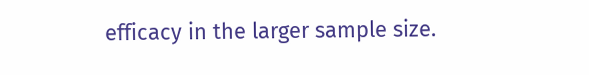efficacy in the larger sample size.